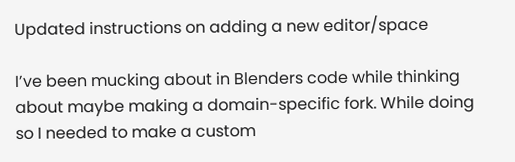Updated instructions on adding a new editor/space

I’ve been mucking about in Blenders code while thinking about maybe making a domain-specific fork. While doing so I needed to make a custom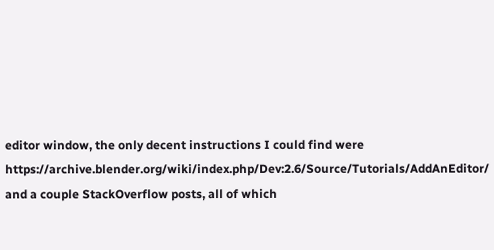editor window, the only decent instructions I could find were https://archive.blender.org/wiki/index.php/Dev:2.6/Source/Tutorials/AddAnEditor/ and a couple StackOverflow posts, all of which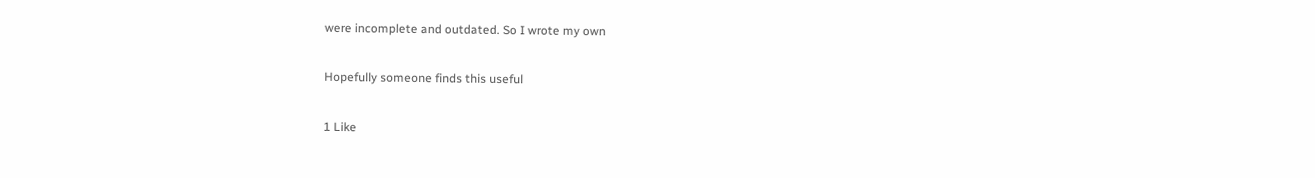were incomplete and outdated. So I wrote my own

Hopefully someone finds this useful

1 Like